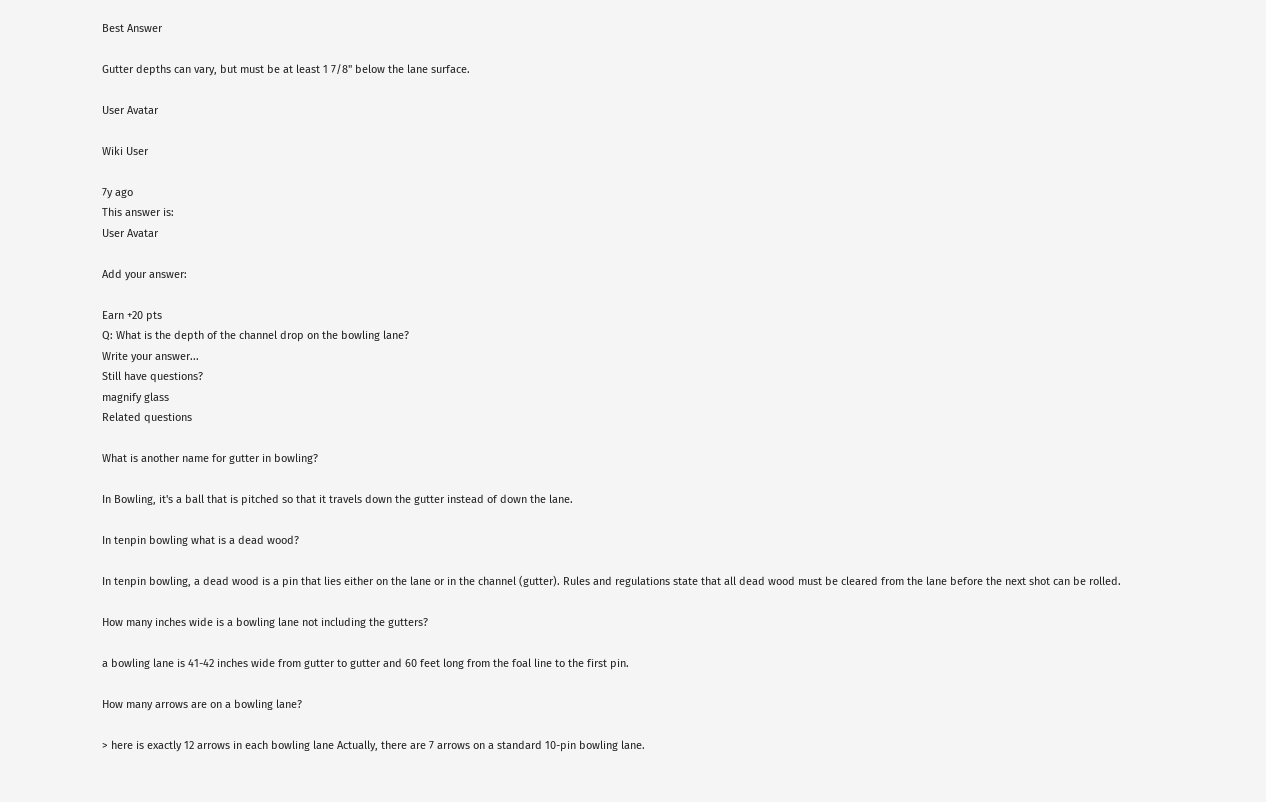Best Answer

Gutter depths can vary, but must be at least 1 7/8" below the lane surface.

User Avatar

Wiki User

7y ago
This answer is:
User Avatar

Add your answer:

Earn +20 pts
Q: What is the depth of the channel drop on the bowling lane?
Write your answer...
Still have questions?
magnify glass
Related questions

What is another name for gutter in bowling?

In Bowling, it's a ball that is pitched so that it travels down the gutter instead of down the lane.

In tenpin bowling what is a dead wood?

In tenpin bowling, a dead wood is a pin that lies either on the lane or in the channel (gutter). Rules and regulations state that all dead wood must be cleared from the lane before the next shot can be rolled.

How many inches wide is a bowling lane not including the gutters?

a bowling lane is 41-42 inches wide from gutter to gutter and 60 feet long from the foal line to the first pin.

How many arrows are on a bowling lane?

> here is exactly 12 arrows in each bowling lane Actually, there are 7 arrows on a standard 10-pin bowling lane.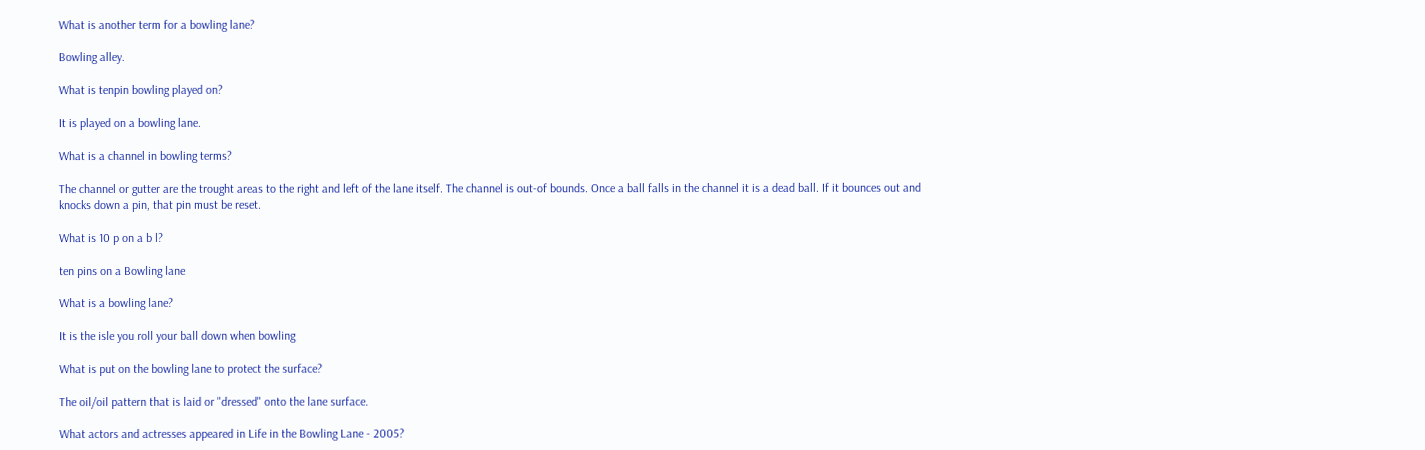What is another term for a bowling lane?

Bowling alley.

What is tenpin bowling played on?

It is played on a bowling lane.

What is a channel in bowling terms?

The channel or gutter are the trought areas to the right and left of the lane itself. The channel is out-of bounds. Once a ball falls in the channel it is a dead ball. If it bounces out and knocks down a pin, that pin must be reset.

What is 10 p on a b l?

ten pins on a Bowling lane

What is a bowling lane?

It is the isle you roll your ball down when bowling

What is put on the bowling lane to protect the surface?

The oil/oil pattern that is laid or "dressed" onto the lane surface.

What actors and actresses appeared in Life in the Bowling Lane - 2005?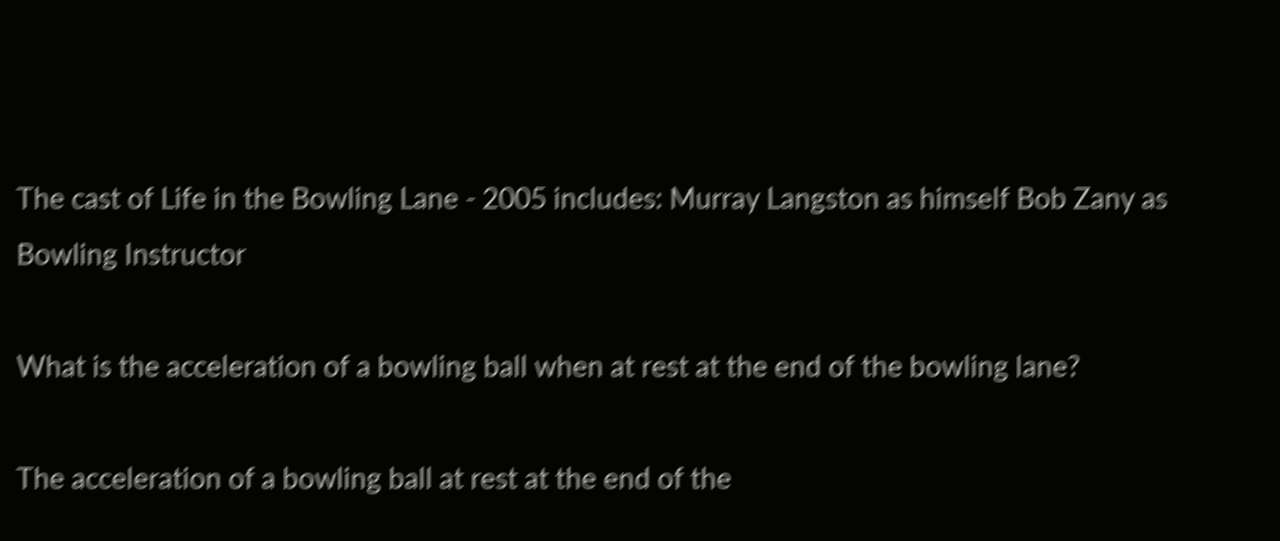The cast of Life in the Bowling Lane - 2005 includes: Murray Langston as himself Bob Zany as Bowling Instructor

What is the acceleration of a bowling ball when at rest at the end of the bowling lane?

The acceleration of a bowling ball at rest at the end of the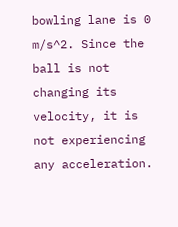bowling lane is 0 m/s^2. Since the ball is not changing its velocity, it is not experiencing any acceleration.